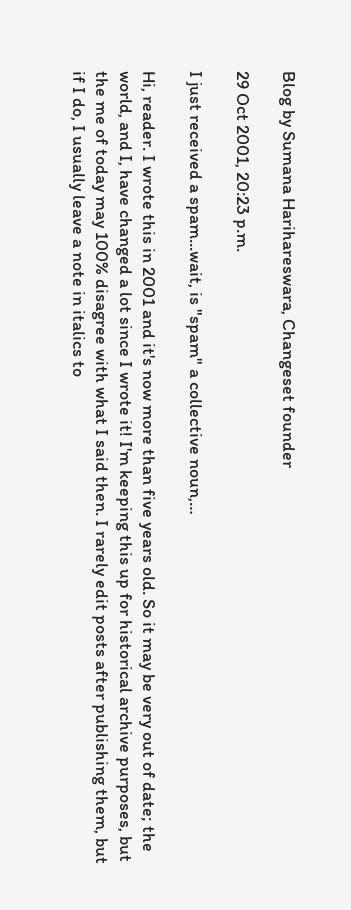Blog by Sumana Harihareswara, Changeset founder

29 Oct 2001, 20:23 p.m.

I just received a spam...wait, is "spam" a collective noun,…

Hi, reader. I wrote this in 2001 and it's now more than five years old. So it may be very out of date; the world, and I, have changed a lot since I wrote it! I'm keeping this up for historical archive purposes, but the me of today may 100% disagree with what I said then. I rarely edit posts after publishing them, but if I do, I usually leave a note in italics to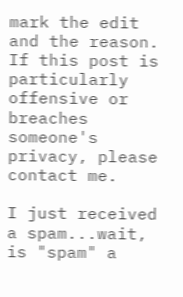mark the edit and the reason. If this post is particularly offensive or breaches someone's privacy, please contact me.

I just received a spam...wait, is "spam" a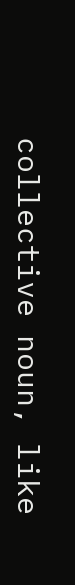collective noun, like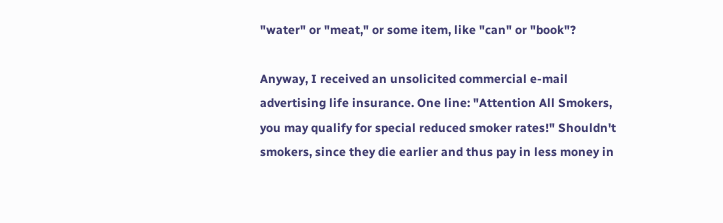"water" or "meat," or some item, like "can" or "book"?

Anyway, I received an unsolicited commercial e-mail advertising life insurance. One line: "Attention All Smokers, you may qualify for special reduced smoker rates!" Shouldn't smokers, since they die earlier and thus pay in less money in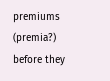premiums (premia?) before they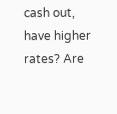cash out, have higher rates? Are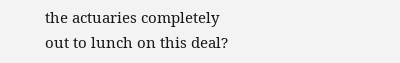the actuaries completely out to lunch on this deal?